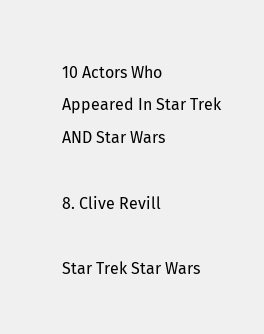10 Actors Who Appeared In Star Trek AND Star Wars

8. Clive Revill

Star Trek Star Wars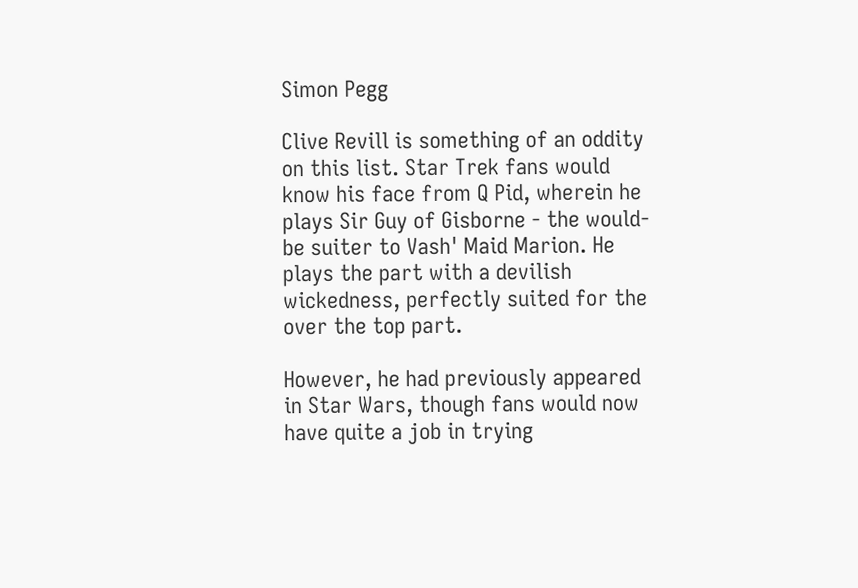Simon Pegg

Clive Revill is something of an oddity on this list. Star Trek fans would know his face from Q Pid, wherein he plays Sir Guy of Gisborne - the would-be suiter to Vash' Maid Marion. He plays the part with a devilish wickedness, perfectly suited for the over the top part.

However, he had previously appeared in Star Wars, though fans would now have quite a job in trying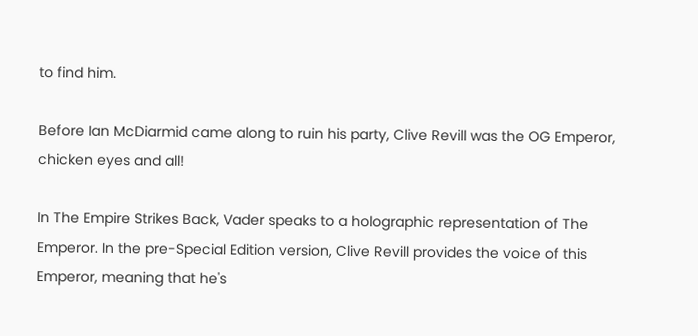to find him.

Before Ian McDiarmid came along to ruin his party, Clive Revill was the OG Emperor, chicken eyes and all!

In The Empire Strikes Back, Vader speaks to a holographic representation of The Emperor. In the pre-Special Edition version, Clive Revill provides the voice of this Emperor, meaning that he's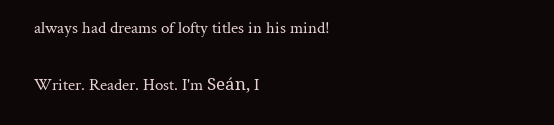always had dreams of lofty titles in his mind!


Writer. Reader. Host. I'm Seán, I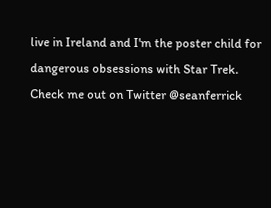live in Ireland and I'm the poster child for dangerous obsessions with Star Trek. Check me out on Twitter @seanferrick